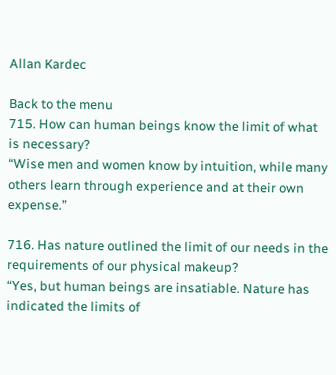Allan Kardec

Back to the menu
715. How can human beings know the limit of what is necessary?
“Wise men and women know by intuition, while many others learn through experience and at their own expense.”

716. Has nature outlined the limit of our needs in the requirements of our physical makeup?
“Yes, but human beings are insatiable. Nature has indicated the limits of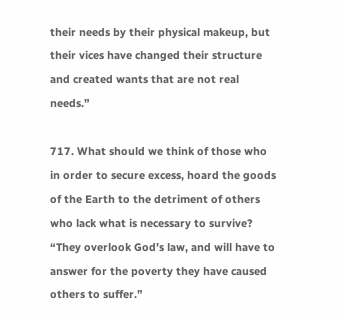their needs by their physical makeup, but their vices have changed their structure and created wants that are not real needs.”

717. What should we think of those who in order to secure excess, hoard the goods of the Earth to the detriment of others who lack what is necessary to survive?
“They overlook God’s law, and will have to answer for the poverty they have caused others to suffer.”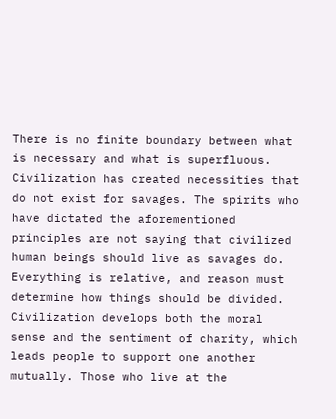There is no finite boundary between what is necessary and what is superfluous. Civilization has created necessities that do not exist for savages. The spirits who have dictated the aforementioned principles are not saying that civilized human beings should live as savages do. Everything is relative, and reason must determine how things should be divided. Civilization develops both the moral sense and the sentiment of charity, which leads people to support one another mutually. Those who live at the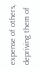expense of others, depriving them of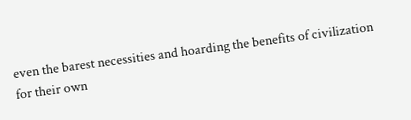even the barest necessities and hoarding the benefits of civilization for their own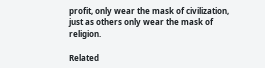profit, only wear the mask of civilization, just as others only wear the mask of religion.

Related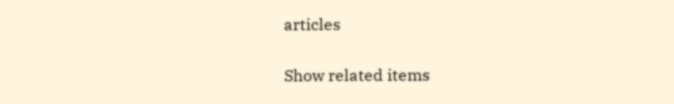articles

Show related items